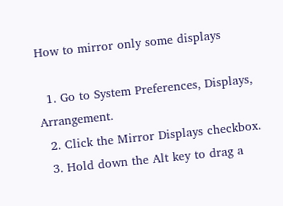How to mirror only some displays

  1. Go to System Preferences, Displays, Arrangement.
  2. Click the Mirror Displays checkbox.
  3. Hold down the Alt key to drag a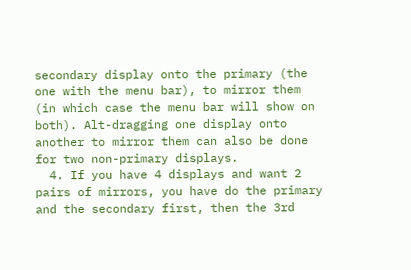secondary display onto the primary (the one with the menu bar), to mirror them (in which case the menu bar will show on both). Alt-dragging one display onto another to mirror them can also be done for two non-primary displays.
  4. If you have 4 displays and want 2 pairs of mirrors, you have do the primary and the secondary first, then the 3rd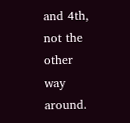and 4th, not the other way around.